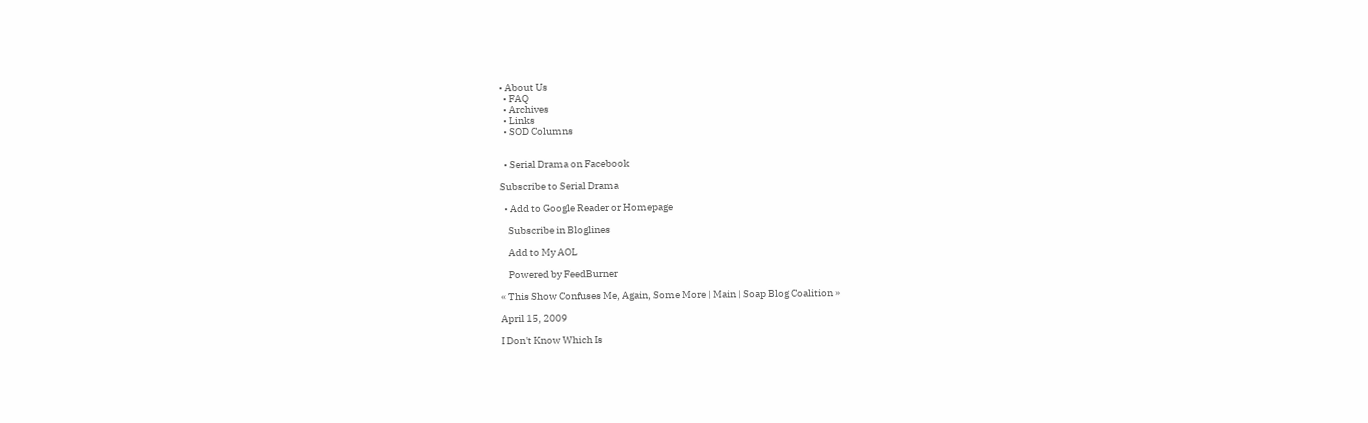• About Us
  • FAQ
  • Archives
  • Links
  • SOD Columns


  • Serial Drama on Facebook

Subscribe to Serial Drama

  • Add to Google Reader or Homepage

    Subscribe in Bloglines

    Add to My AOL

    Powered by FeedBurner

« This Show Confuses Me, Again, Some More | Main | Soap Blog Coalition »

April 15, 2009

I Don't Know Which Is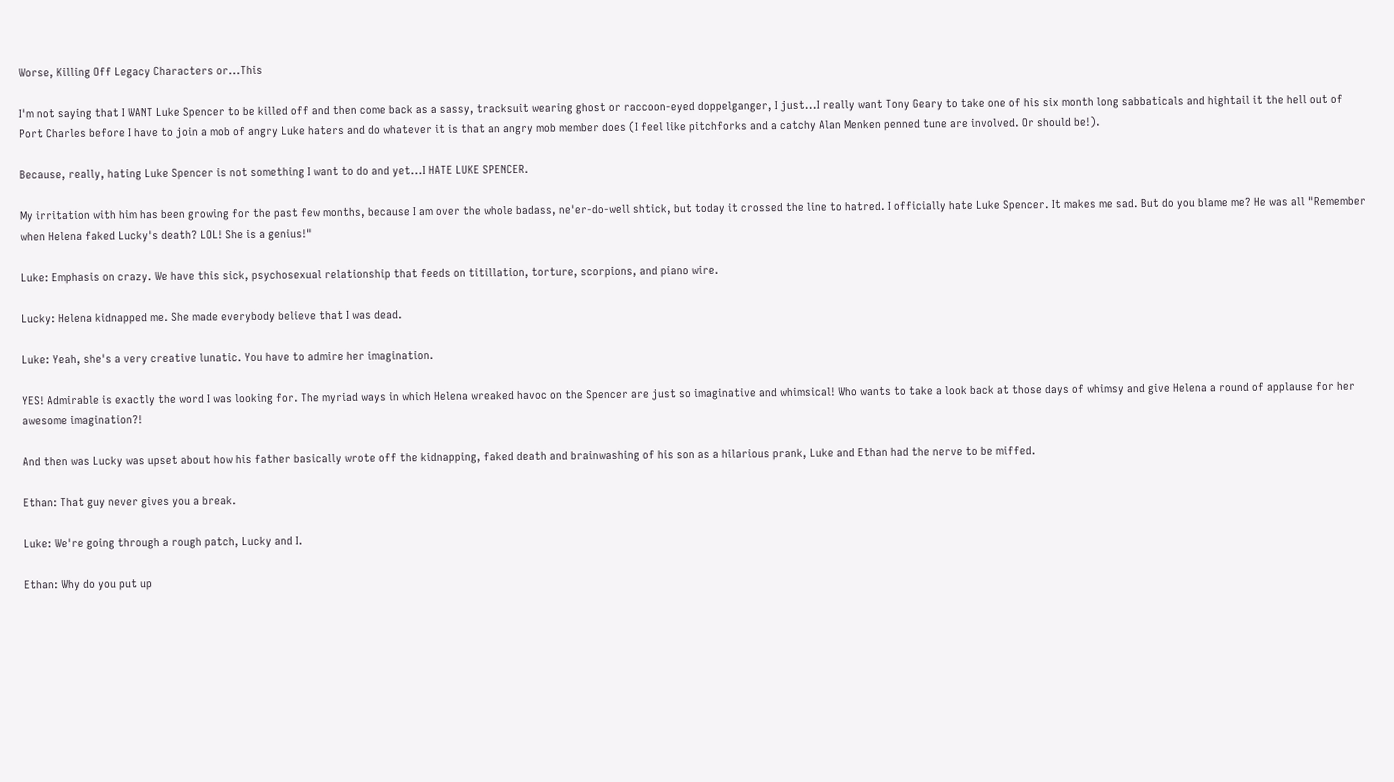Worse, Killing Off Legacy Characters or...This

I'm not saying that I WANT Luke Spencer to be killed off and then come back as a sassy, tracksuit wearing ghost or raccoon-eyed doppelganger, I just...I really want Tony Geary to take one of his six month long sabbaticals and hightail it the hell out of Port Charles before I have to join a mob of angry Luke haters and do whatever it is that an angry mob member does (I feel like pitchforks and a catchy Alan Menken penned tune are involved. Or should be!).

Because, really, hating Luke Spencer is not something I want to do and yet...I HATE LUKE SPENCER.

My irritation with him has been growing for the past few months, because I am over the whole badass, ne'er-do-well shtick, but today it crossed the line to hatred. I officially hate Luke Spencer. It makes me sad. But do you blame me? He was all "Remember when Helena faked Lucky's death? LOL! She is a genius!"

Luke: Emphasis on crazy. We have this sick, psychosexual relationship that feeds on titillation, torture, scorpions, and piano wire.

Lucky: Helena kidnapped me. She made everybody believe that I was dead.

Luke: Yeah, she's a very creative lunatic. You have to admire her imagination.

YES! Admirable is exactly the word I was looking for. The myriad ways in which Helena wreaked havoc on the Spencer are just so imaginative and whimsical! Who wants to take a look back at those days of whimsy and give Helena a round of applause for her awesome imagination?!

And then was Lucky was upset about how his father basically wrote off the kidnapping, faked death and brainwashing of his son as a hilarious prank, Luke and Ethan had the nerve to be miffed.

Ethan: That guy never gives you a break.

Luke: We're going through a rough patch, Lucky and I.

Ethan: Why do you put up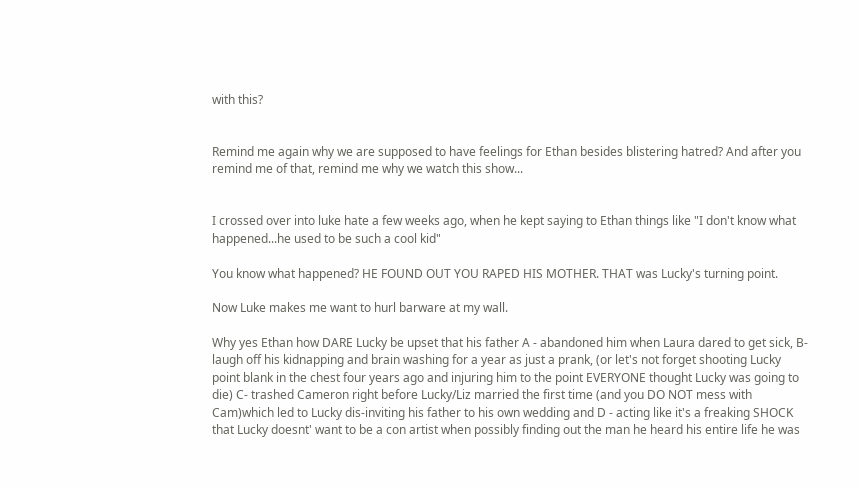with this?


Remind me again why we are supposed to have feelings for Ethan besides blistering hatred? And after you remind me of that, remind me why we watch this show...


I crossed over into luke hate a few weeks ago, when he kept saying to Ethan things like "I don't know what happened...he used to be such a cool kid"

You know what happened? HE FOUND OUT YOU RAPED HIS MOTHER. THAT was Lucky's turning point.

Now Luke makes me want to hurl barware at my wall.

Why yes Ethan how DARE Lucky be upset that his father A - abandoned him when Laura dared to get sick, B- laugh off his kidnapping and brain washing for a year as just a prank, (or let's not forget shooting Lucky point blank in the chest four years ago and injuring him to the point EVERYONE thought Lucky was going to die) C- trashed Cameron right before Lucky/Liz married the first time (and you DO NOT mess with Cam)which led to Lucky dis-inviting his father to his own wedding and D - acting like it's a freaking SHOCK that Lucky doesnt' want to be a con artist when possibly finding out the man he heard his entire life he was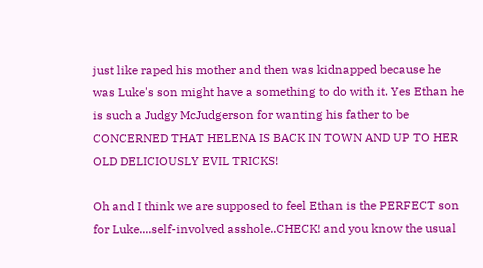just like raped his mother and then was kidnapped because he was Luke's son might have a something to do with it. Yes Ethan he is such a Judgy McJudgerson for wanting his father to be CONCERNED THAT HELENA IS BACK IN TOWN AND UP TO HER OLD DELICIOUSLY EVIL TRICKS!

Oh and I think we are supposed to feel Ethan is the PERFECT son for Luke....self-involved asshole..CHECK! and you know the usual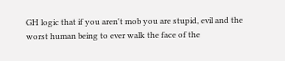GH logic that if you aren't mob you are stupid, evil and the worst human being to ever walk the face of the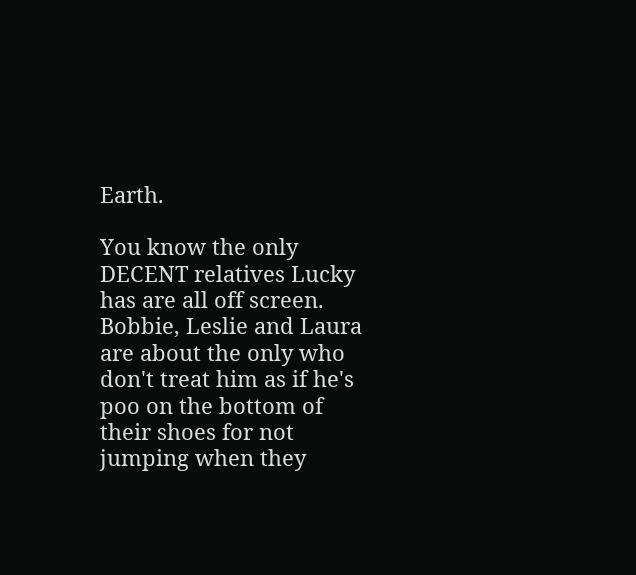Earth.

You know the only DECENT relatives Lucky has are all off screen. Bobbie, Leslie and Laura are about the only who don't treat him as if he's poo on the bottom of their shoes for not jumping when they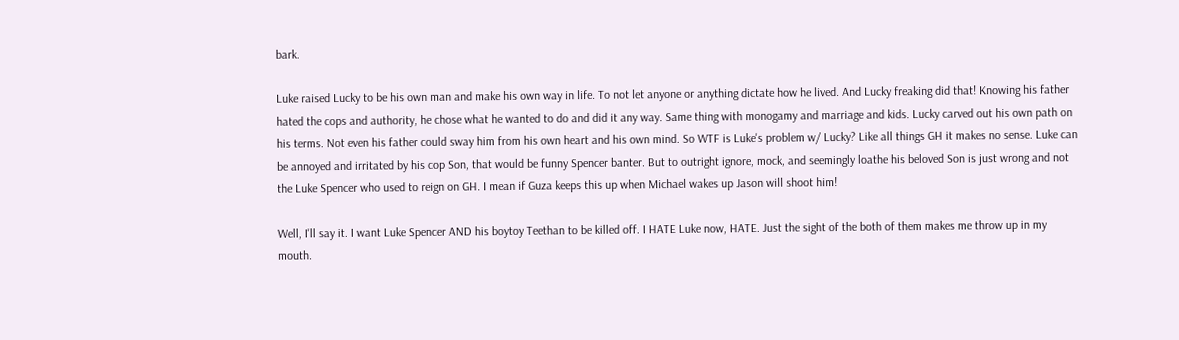bark.

Luke raised Lucky to be his own man and make his own way in life. To not let anyone or anything dictate how he lived. And Lucky freaking did that! Knowing his father hated the cops and authority, he chose what he wanted to do and did it any way. Same thing with monogamy and marriage and kids. Lucky carved out his own path on his terms. Not even his father could sway him from his own heart and his own mind. So WTF is Luke's problem w/ Lucky? Like all things GH it makes no sense. Luke can be annoyed and irritated by his cop Son, that would be funny Spencer banter. But to outright ignore, mock, and seemingly loathe his beloved Son is just wrong and not the Luke Spencer who used to reign on GH. I mean if Guza keeps this up when Michael wakes up Jason will shoot him!

Well, I'll say it. I want Luke Spencer AND his boytoy Teethan to be killed off. I HATE Luke now, HATE. Just the sight of the both of them makes me throw up in my mouth.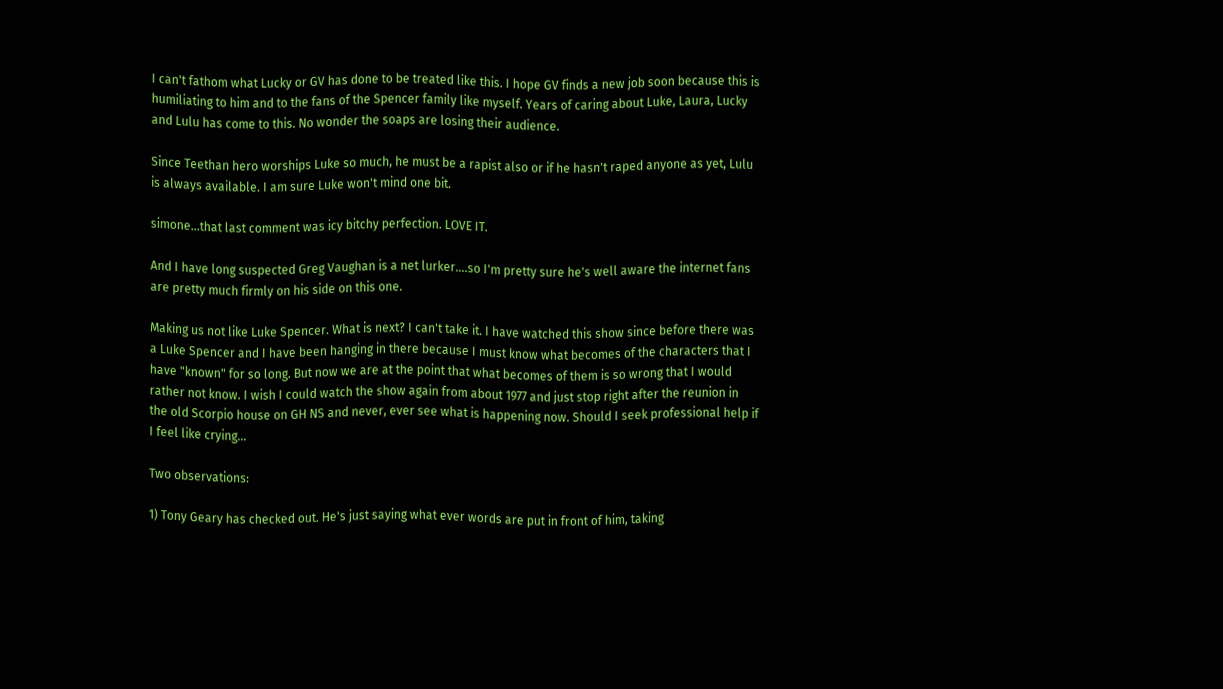I can't fathom what Lucky or GV has done to be treated like this. I hope GV finds a new job soon because this is humiliating to him and to the fans of the Spencer family like myself. Years of caring about Luke, Laura, Lucky and Lulu has come to this. No wonder the soaps are losing their audience.

Since Teethan hero worships Luke so much, he must be a rapist also or if he hasn't raped anyone as yet, Lulu is always available. I am sure Luke won't mind one bit.

simone...that last comment was icy bitchy perfection. LOVE IT.

And I have long suspected Greg Vaughan is a net lurker....so I'm pretty sure he's well aware the internet fans are pretty much firmly on his side on this one.

Making us not like Luke Spencer. What is next? I can't take it. I have watched this show since before there was a Luke Spencer and I have been hanging in there because I must know what becomes of the characters that I have "known" for so long. But now we are at the point that what becomes of them is so wrong that I would rather not know. I wish I could watch the show again from about 1977 and just stop right after the reunion in the old Scorpio house on GH NS and never, ever see what is happening now. Should I seek professional help if I feel like crying...

Two observations:

1) Tony Geary has checked out. He's just saying what ever words are put in front of him, taking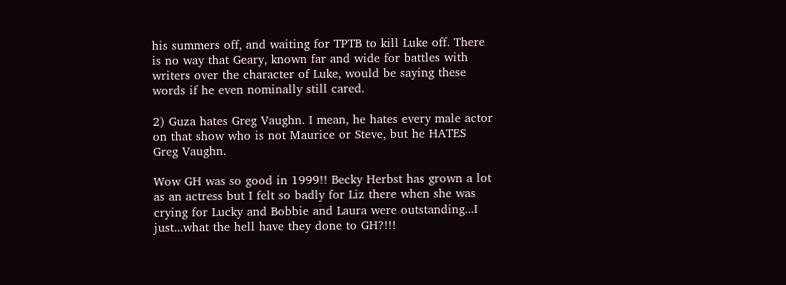his summers off, and waiting for TPTB to kill Luke off. There is no way that Geary, known far and wide for battles with writers over the character of Luke, would be saying these words if he even nominally still cared.

2) Guza hates Greg Vaughn. I mean, he hates every male actor on that show who is not Maurice or Steve, but he HATES Greg Vaughn.

Wow GH was so good in 1999!! Becky Herbst has grown a lot as an actress but I felt so badly for Liz there when she was crying for Lucky and Bobbie and Laura were outstanding...I just...what the hell have they done to GH?!!!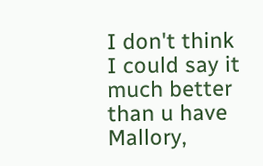I don't think I could say it much better than u have Mallory,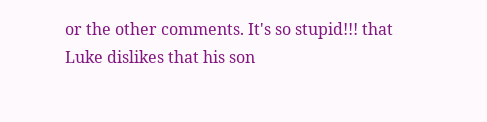or the other comments. It's so stupid!!! that Luke dislikes that his son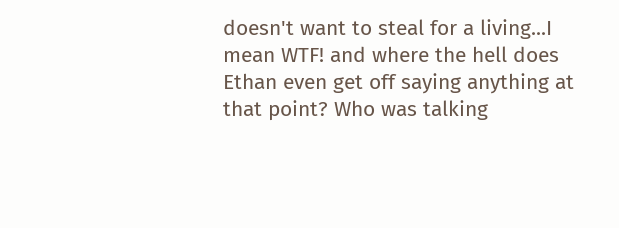doesn't want to steal for a living...I mean WTF! and where the hell does Ethan even get off saying anything at that point? Who was talking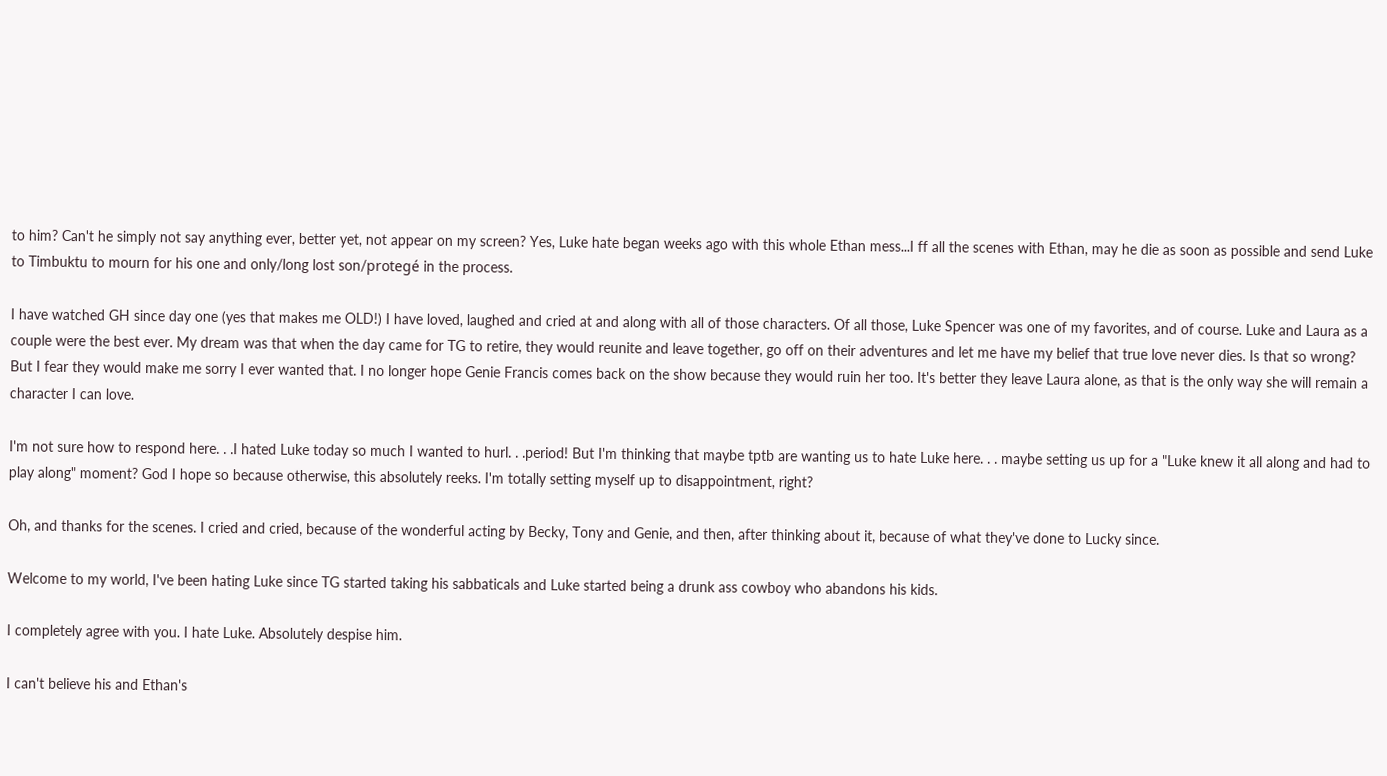to him? Can't he simply not say anything ever, better yet, not appear on my screen? Yes, Luke hate began weeks ago with this whole Ethan mess...I ff all the scenes with Ethan, may he die as soon as possible and send Luke to Timbuktu to mourn for his one and only/long lost son/protegé in the process.

I have watched GH since day one (yes that makes me OLD!) I have loved, laughed and cried at and along with all of those characters. Of all those, Luke Spencer was one of my favorites, and of course. Luke and Laura as a couple were the best ever. My dream was that when the day came for TG to retire, they would reunite and leave together, go off on their adventures and let me have my belief that true love never dies. Is that so wrong? But I fear they would make me sorry I ever wanted that. I no longer hope Genie Francis comes back on the show because they would ruin her too. It's better they leave Laura alone, as that is the only way she will remain a character I can love.

I'm not sure how to respond here. . .I hated Luke today so much I wanted to hurl. . .period! But I'm thinking that maybe tptb are wanting us to hate Luke here. . . maybe setting us up for a "Luke knew it all along and had to play along" moment? God I hope so because otherwise, this absolutely reeks. I'm totally setting myself up to disappointment, right?

Oh, and thanks for the scenes. I cried and cried, because of the wonderful acting by Becky, Tony and Genie, and then, after thinking about it, because of what they've done to Lucky since.

Welcome to my world, I've been hating Luke since TG started taking his sabbaticals and Luke started being a drunk ass cowboy who abandons his kids.

I completely agree with you. I hate Luke. Absolutely despise him.

I can't believe his and Ethan's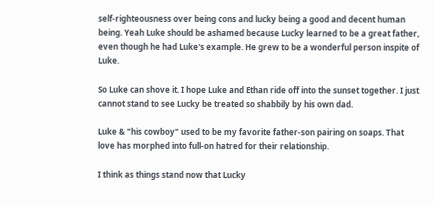self-righteousness over being cons and lucky being a good and decent human being. Yeah Luke should be ashamed because Lucky learned to be a great father, even though he had Luke's example. He grew to be a wonderful person inspite of Luke.

So Luke can shove it. I hope Luke and Ethan ride off into the sunset together. I just cannot stand to see Lucky be treated so shabbily by his own dad.

Luke & "his cowboy" used to be my favorite father-son pairing on soaps. That love has morphed into full-on hatred for their relationship.

I think as things stand now that Lucky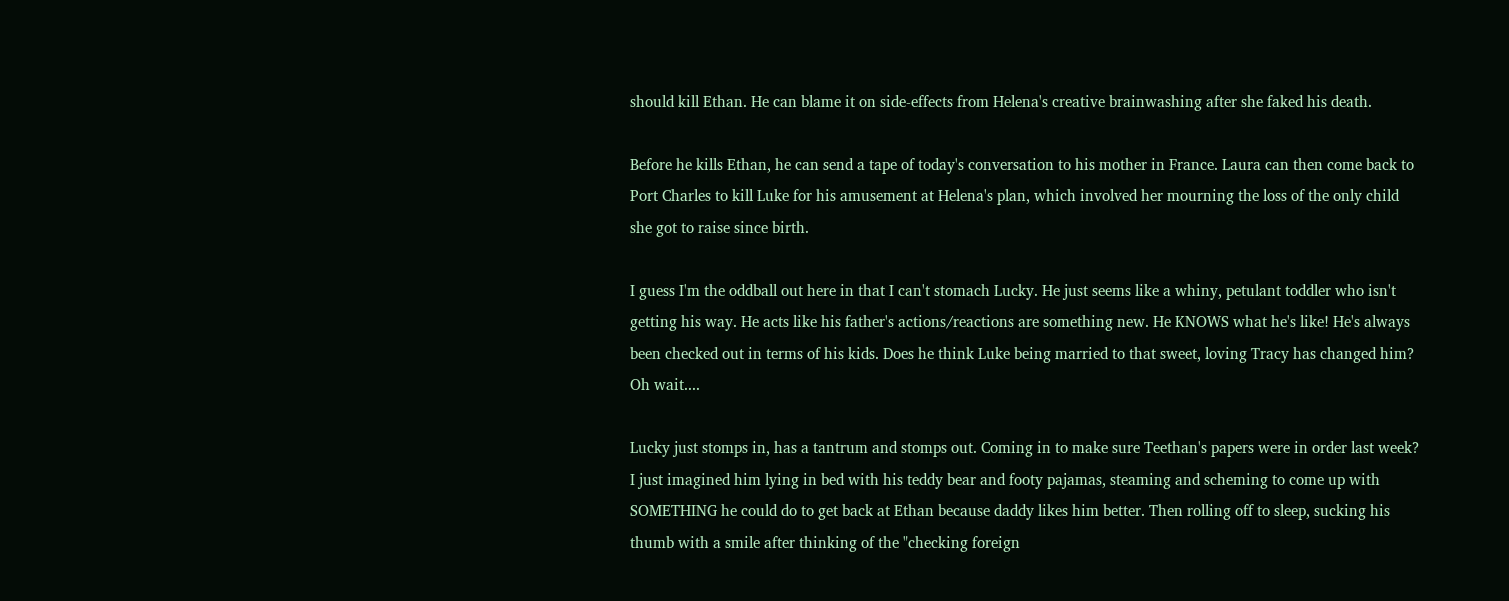should kill Ethan. He can blame it on side-effects from Helena's creative brainwashing after she faked his death.

Before he kills Ethan, he can send a tape of today's conversation to his mother in France. Laura can then come back to Port Charles to kill Luke for his amusement at Helena's plan, which involved her mourning the loss of the only child she got to raise since birth.

I guess I'm the oddball out here in that I can't stomach Lucky. He just seems like a whiny, petulant toddler who isn't getting his way. He acts like his father's actions/reactions are something new. He KNOWS what he's like! He's always been checked out in terms of his kids. Does he think Luke being married to that sweet, loving Tracy has changed him? Oh wait....

Lucky just stomps in, has a tantrum and stomps out. Coming in to make sure Teethan's papers were in order last week? I just imagined him lying in bed with his teddy bear and footy pajamas, steaming and scheming to come up with SOMETHING he could do to get back at Ethan because daddy likes him better. Then rolling off to sleep, sucking his thumb with a smile after thinking of the "checking foreign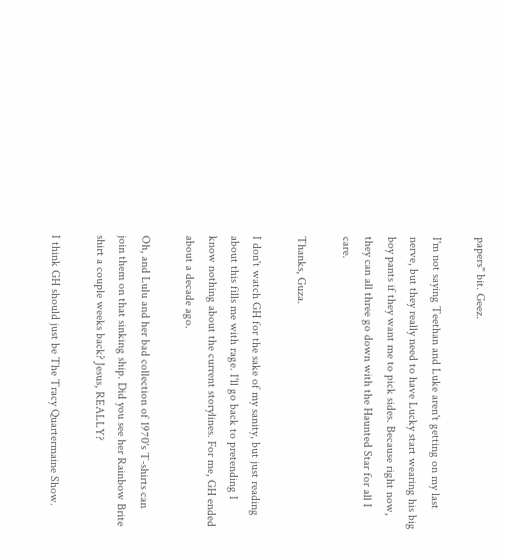papers" bit. Geez.

I'm not saying Teethan and Luke aren't getting on my last nerve, but they really need to have Lucky start wearing his big boy pants if they want me to pick sides. Because right now, they can all three go down with the Haunted Star for all I care.

Thanks, Guza.

I don't watch GH for the sake of my sanity, but just reading about this fills me with rage. I'll go back to pretending I know nothing about the current storylines. For me, GH ended about a decade ago.

Oh, and Lulu and her bad collection of 1970's T-shirts can join them on that sinking ship. Did you see her Rainbow Brite shirt a couple weeks back? Jesus, REALLY?

I think GH should just be The Tracy Quartermaine Show.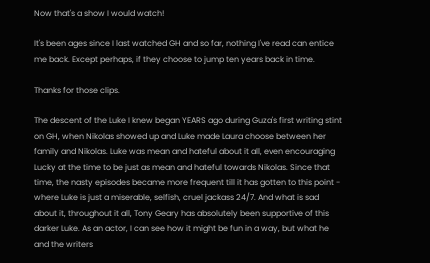Now that's a show I would watch!

It's been ages since I last watched GH and so far, nothing I've read can entice me back. Except perhaps, if they choose to jump ten years back in time.

Thanks for those clips.

The descent of the Luke I knew began YEARS ago during Guza's first writing stint on GH, when Nikolas showed up and Luke made Laura choose between her family and Nikolas. Luke was mean and hateful about it all, even encouraging Lucky at the time to be just as mean and hateful towards Nikolas. Since that time, the nasty episodes became more frequent till it has gotten to this point - where Luke is just a miserable, selfish, cruel jackass 24/7. And what is sad about it, throughout it all, Tony Geary has absolutely been supportive of this darker Luke. As an actor, I can see how it might be fun in a way, but what he and the writers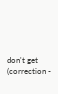don't get (correction -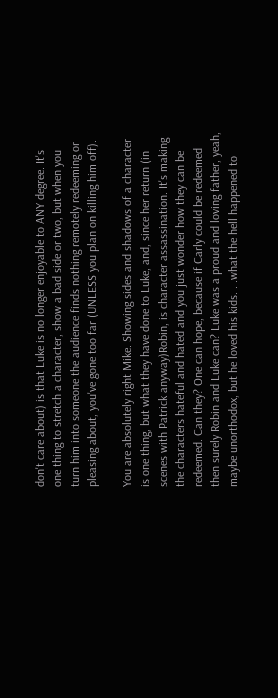don't care about) is that Luke is no longer enjoyable to ANY degree. It's one thing to stretch a character, show a bad side or two, but when you turn him into someone the audience finds nothing remotely redeeming or pleasing about, you've gone too far (UNLESS you plan on killing him off).

You are absolutely right Mike. Showing sides and shadows of a character is one thing, but what they have done to Luke, and, since her return (in scenes with Patrick anyway)Robin, is character assassination. It's making the characters hateful and hated and you just wonder how they can be redeemed. Can they? One can hope, because if Carly could be redeemed then surely Robin and Luke can? Luke was a proud and loving father, yeah, maybe unorthodox, but he loved his kids. . .what the hell happened to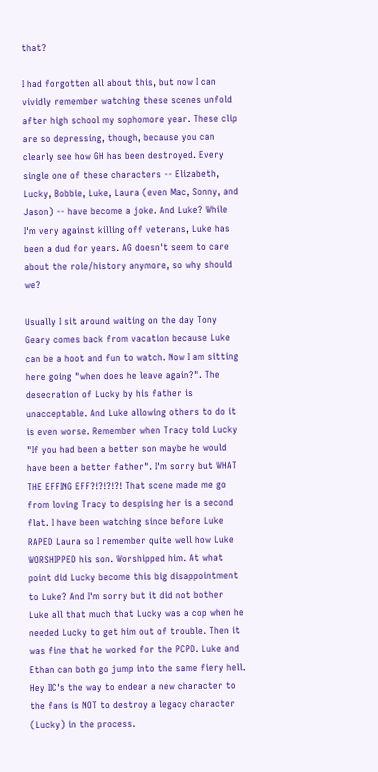that?

I had forgotten all about this, but now I can vividly remember watching these scenes unfold after high school my sophomore year. These clip are so depressing, though, because you can clearly see how GH has been destroyed. Every single one of these characters -- Elizabeth, Lucky, Bobbie, Luke, Laura (even Mac, Sonny, and Jason) -- have become a joke. And Luke? While I'm very against killing off veterans, Luke has been a dud for years. AG doesn't seem to care about the role/history anymore, so why should we?

Usually I sit around waiting on the day Tony Geary comes back from vacation because Luke can be a hoot and fun to watch. Now I am sitting here going "when does he leave again?". The desecration of Lucky by his father is unacceptable. And Luke allowing others to do it is even worse. Remember when Tracy told Lucky "If you had been a better son maybe he would have been a better father". I'm sorry but WHAT THE EFFING EFF?!?!?!?! That scene made me go from loving Tracy to despising her is a second flat. I have been watching since before Luke RAPED Laura so I remember quite well how Luke WORSHIPPED his son. Worshipped him. At what point did Lucky become this big disappointment to Luke? And I'm sorry but it did not bother Luke all that much that Lucky was a cop when he needed Lucky to get him out of trouble. Then it was fine that he worked for the PCPD. Luke and Ethan can both go jump into the same fiery hell. Hey IIC's the way to endear a new character to the fans is NOT to destroy a legacy character (Lucky) in the process.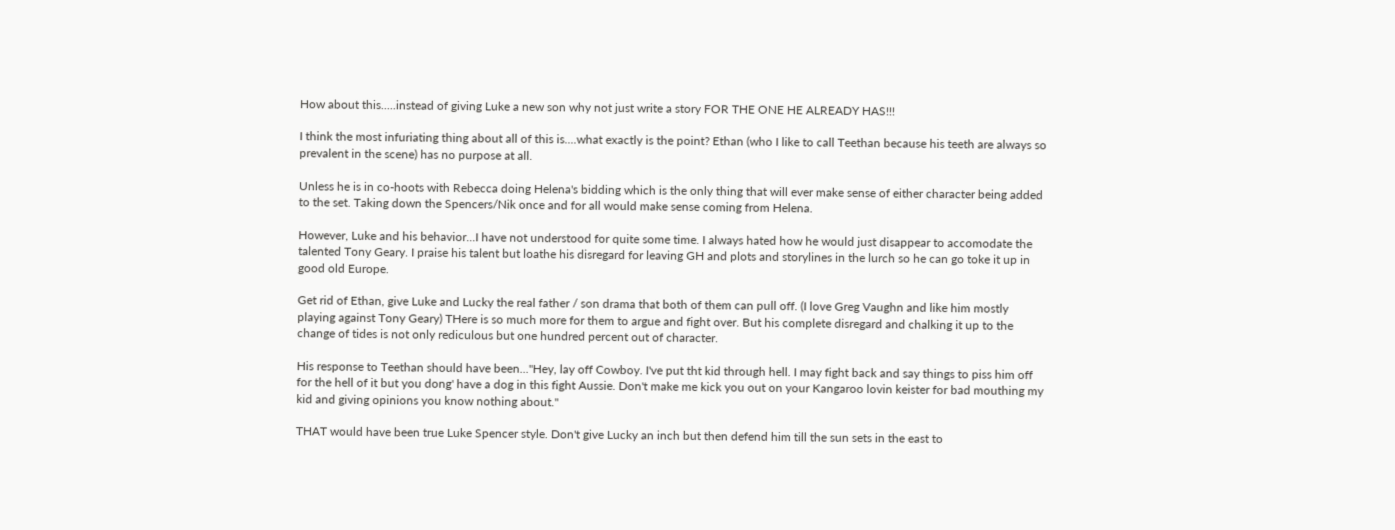How about this.....instead of giving Luke a new son why not just write a story FOR THE ONE HE ALREADY HAS!!!

I think the most infuriating thing about all of this is....what exactly is the point? Ethan (who I like to call Teethan because his teeth are always so prevalent in the scene) has no purpose at all.

Unless he is in co-hoots with Rebecca doing Helena's bidding which is the only thing that will ever make sense of either character being added to the set. Taking down the Spencers/Nik once and for all would make sense coming from Helena.

However, Luke and his behavior...I have not understood for quite some time. I always hated how he would just disappear to accomodate the talented Tony Geary. I praise his talent but loathe his disregard for leaving GH and plots and storylines in the lurch so he can go toke it up in good old Europe.

Get rid of Ethan, give Luke and Lucky the real father / son drama that both of them can pull off. (I love Greg Vaughn and like him mostly playing against Tony Geary) THere is so much more for them to argue and fight over. But his complete disregard and chalking it up to the change of tides is not only rediculous but one hundred percent out of character.

His response to Teethan should have been..."Hey, lay off Cowboy. I've put tht kid through hell. I may fight back and say things to piss him off for the hell of it but you dong' have a dog in this fight Aussie. Don't make me kick you out on your Kangaroo lovin keister for bad mouthing my kid and giving opinions you know nothing about."

THAT would have been true Luke Spencer style. Don't give Lucky an inch but then defend him till the sun sets in the east to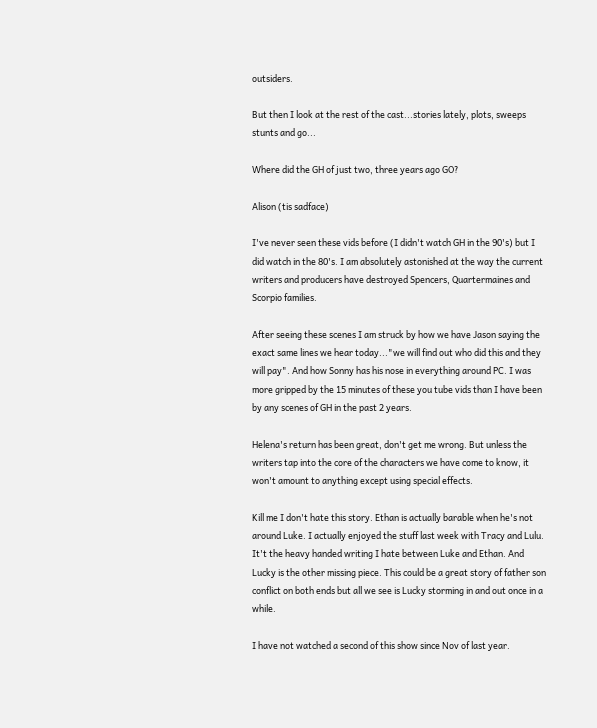outsiders.

But then I look at the rest of the cast...stories lately, plots, sweeps stunts and go...

Where did the GH of just two, three years ago GO?

Alison (tis sadface)

I've never seen these vids before (I didn't watch GH in the 90's) but I did watch in the 80's. I am absolutely astonished at the way the current writers and producers have destroyed Spencers, Quartermaines and Scorpio families.

After seeing these scenes I am struck by how we have Jason saying the exact same lines we hear today..."we will find out who did this and they will pay". And how Sonny has his nose in everything around PC. I was more gripped by the 15 minutes of these you tube vids than I have been by any scenes of GH in the past 2 years.

Helena's return has been great, don't get me wrong. But unless the writers tap into the core of the characters we have come to know, it won't amount to anything except using special effects.

Kill me I don't hate this story. Ethan is actually barable when he's not around Luke. I actually enjoyed the stuff last week with Tracy and Lulu. It't the heavy handed writing I hate between Luke and Ethan. And Lucky is the other missing piece. This could be a great story of father son conflict on both ends but all we see is Lucky storming in and out once in a while.

I have not watched a second of this show since Nov of last year.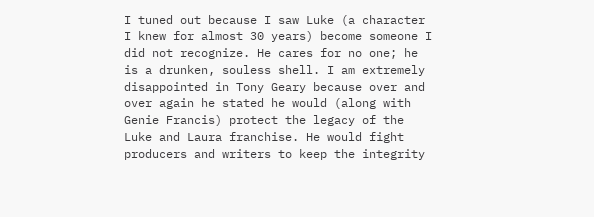I tuned out because I saw Luke (a character I knew for almost 30 years) become someone I did not recognize. He cares for no one; he is a drunken, souless shell. I am extremely disappointed in Tony Geary because over and over again he stated he would (along with Genie Francis) protect the legacy of the Luke and Laura franchise. He would fight producers and writers to keep the integrity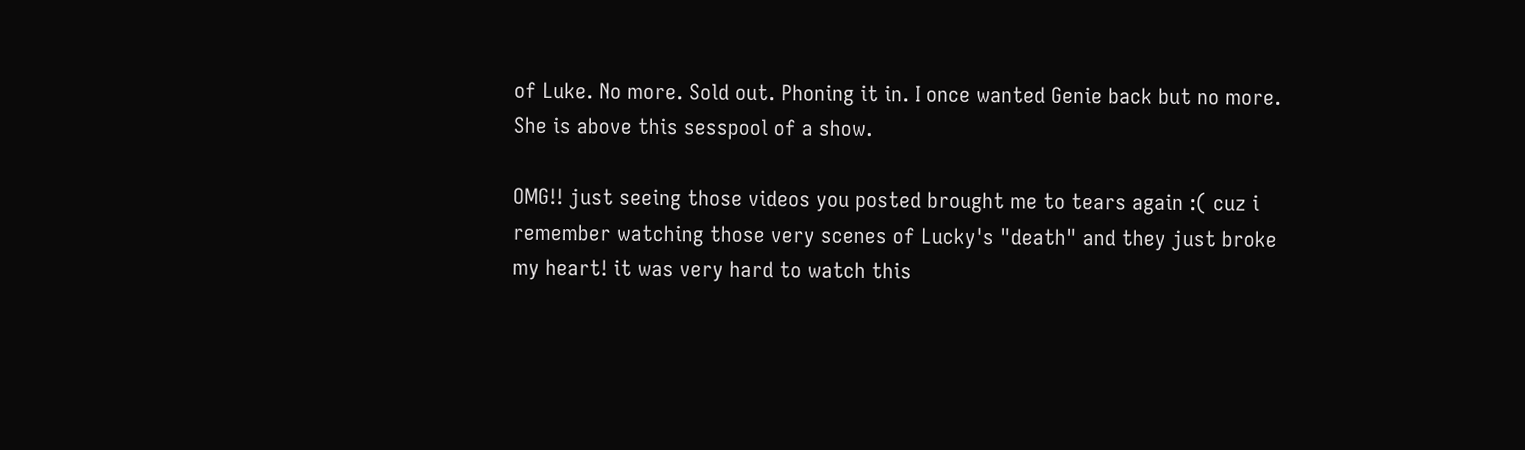of Luke. No more. Sold out. Phoning it in. I once wanted Genie back but no more. She is above this sesspool of a show.

OMG!! just seeing those videos you posted brought me to tears again :( cuz i remember watching those very scenes of Lucky's "death" and they just broke my heart! it was very hard to watch this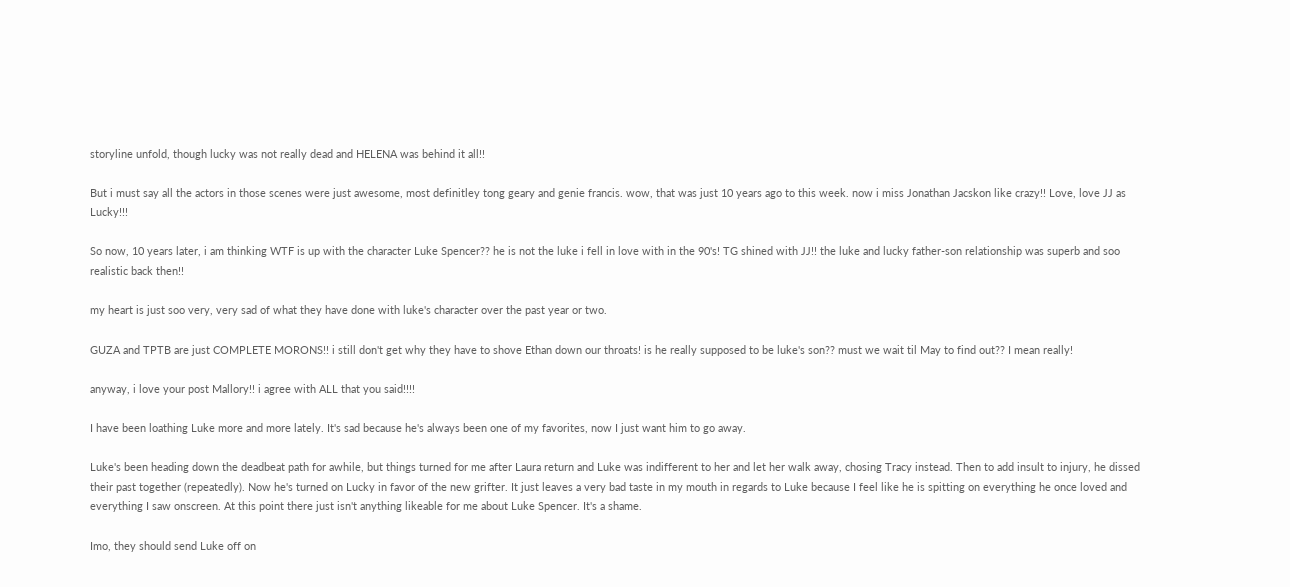storyline unfold, though lucky was not really dead and HELENA was behind it all!!

But i must say all the actors in those scenes were just awesome, most definitley tong geary and genie francis. wow, that was just 10 years ago to this week. now i miss Jonathan Jacskon like crazy!! Love, love JJ as Lucky!!!

So now, 10 years later, i am thinking WTF is up with the character Luke Spencer?? he is not the luke i fell in love with in the 90's! TG shined with JJ!! the luke and lucky father-son relationship was superb and soo realistic back then!!

my heart is just soo very, very sad of what they have done with luke's character over the past year or two.

GUZA and TPTB are just COMPLETE MORONS!! i still don't get why they have to shove Ethan down our throats! is he really supposed to be luke's son?? must we wait til May to find out?? I mean really!

anyway, i love your post Mallory!! i agree with ALL that you said!!!!

I have been loathing Luke more and more lately. It's sad because he's always been one of my favorites, now I just want him to go away.

Luke's been heading down the deadbeat path for awhile, but things turned for me after Laura return and Luke was indifferent to her and let her walk away, chosing Tracy instead. Then to add insult to injury, he dissed their past together (repeatedly). Now he's turned on Lucky in favor of the new grifter. It just leaves a very bad taste in my mouth in regards to Luke because I feel like he is spitting on everything he once loved and everything I saw onscreen. At this point there just isn't anything likeable for me about Luke Spencer. It's a shame.

Imo, they should send Luke off on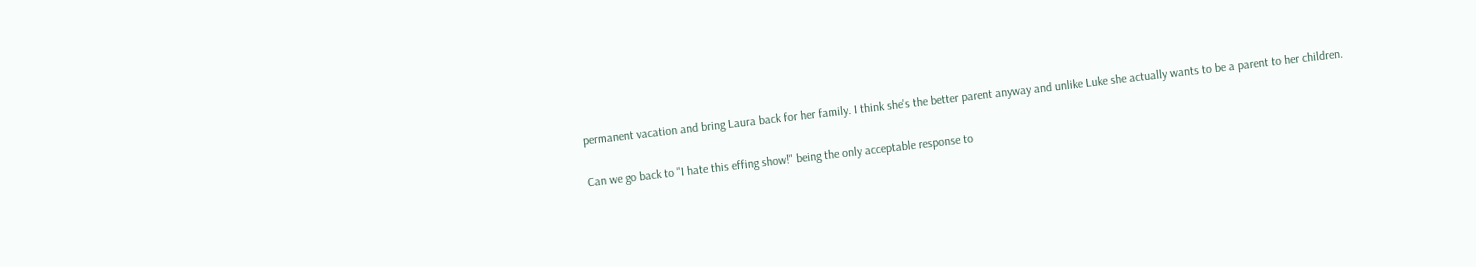permanent vacation and bring Laura back for her family. I think she's the better parent anyway and unlike Luke she actually wants to be a parent to her children.

Can we go back to "I hate this effing show!" being the only acceptable response to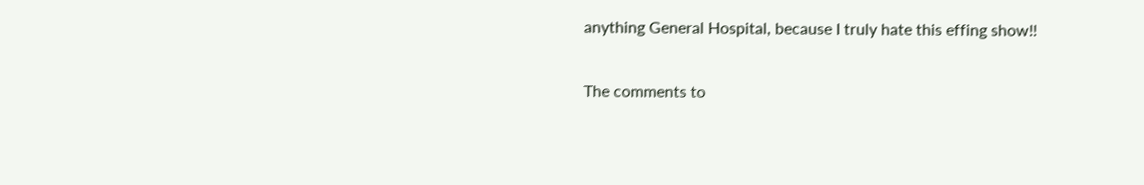anything General Hospital, because I truly hate this effing show!!

The comments to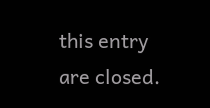this entry are closed.